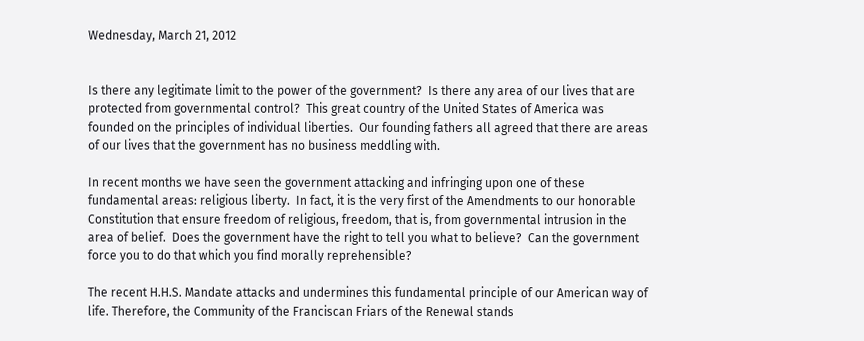Wednesday, March 21, 2012


Is there any legitimate limit to the power of the government?  Is there any area of our lives that are protected from governmental control?  This great country of the United States of America was founded on the principles of individual liberties.  Our founding fathers all agreed that there are areas of our lives that the government has no business meddling with.

In recent months we have seen the government attacking and infringing upon one of these fundamental areas: religious liberty.  In fact, it is the very first of the Amendments to our honorable Constitution that ensure freedom of religious, freedom, that is, from governmental intrusion in the area of belief.  Does the government have the right to tell you what to believe?  Can the government force you to do that which you find morally reprehensible?

The recent H.H.S. Mandate attacks and undermines this fundamental principle of our American way of life. Therefore, the Community of the Franciscan Friars of the Renewal stands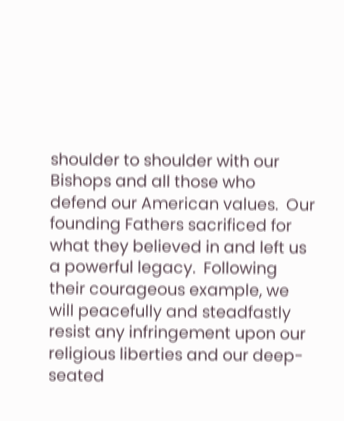shoulder to shoulder with our Bishops and all those who defend our American values.  Our founding Fathers sacrificed for what they believed in and left us a powerful legacy.  Following their courageous example, we will peacefully and steadfastly resist any infringement upon our religious liberties and our deep-seated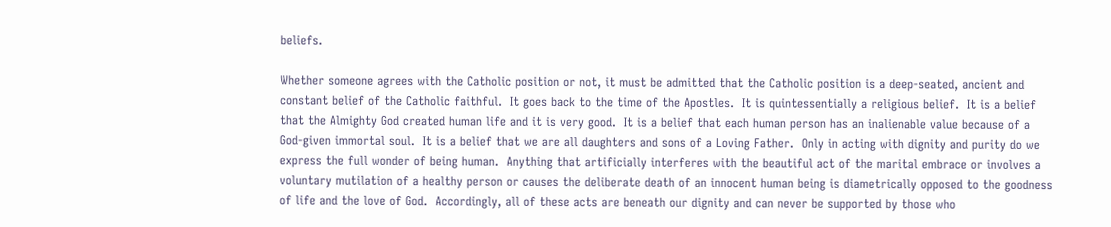beliefs.

Whether someone agrees with the Catholic position or not, it must be admitted that the Catholic position is a deep-seated, ancient and constant belief of the Catholic faithful.  It goes back to the time of the Apostles.  It is quintessentially a religious belief.  It is a belief that the Almighty God created human life and it is very good.  It is a belief that each human person has an inalienable value because of a God-given immortal soul.  It is a belief that we are all daughters and sons of a Loving Father.  Only in acting with dignity and purity do we express the full wonder of being human.  Anything that artificially interferes with the beautiful act of the marital embrace or involves a voluntary mutilation of a healthy person or causes the deliberate death of an innocent human being is diametrically opposed to the goodness of life and the love of God.  Accordingly, all of these acts are beneath our dignity and can never be supported by those who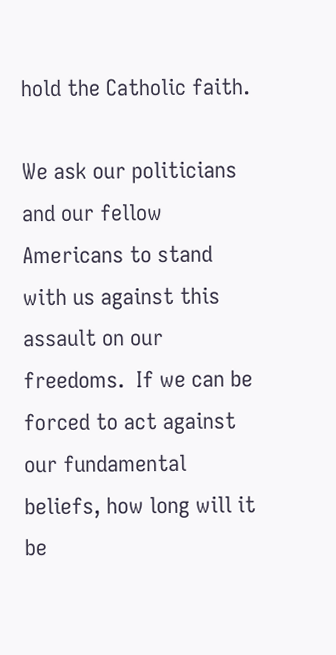hold the Catholic faith.

We ask our politicians and our fellow Americans to stand with us against this assault on our freedoms.  If we can be forced to act against our fundamental beliefs, how long will it be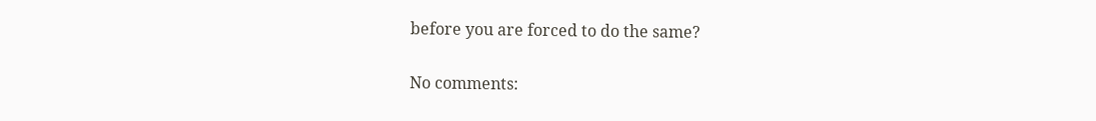before you are forced to do the same?

No comments: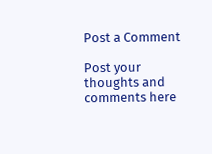Post a Comment

Post your thoughts and comments here